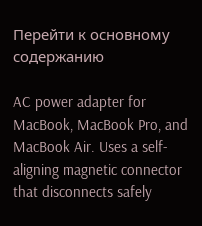Перейти к основному содержанию

AC power adapter for MacBook, MacBook Pro, and MacBook Air. Uses a self-aligning magnetic connector that disconnects safely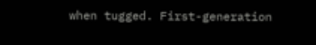when tugged. First-generation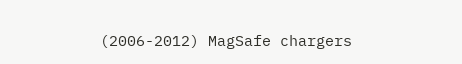(2006-2012) MagSafe chargers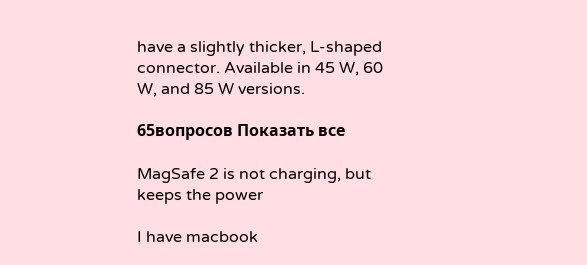have a slightly thicker, L-shaped connector. Available in 45 W, 60 W, and 85 W versions.

65вопросов Показать все

MagSafe 2 is not charging, but keeps the power

I have macbook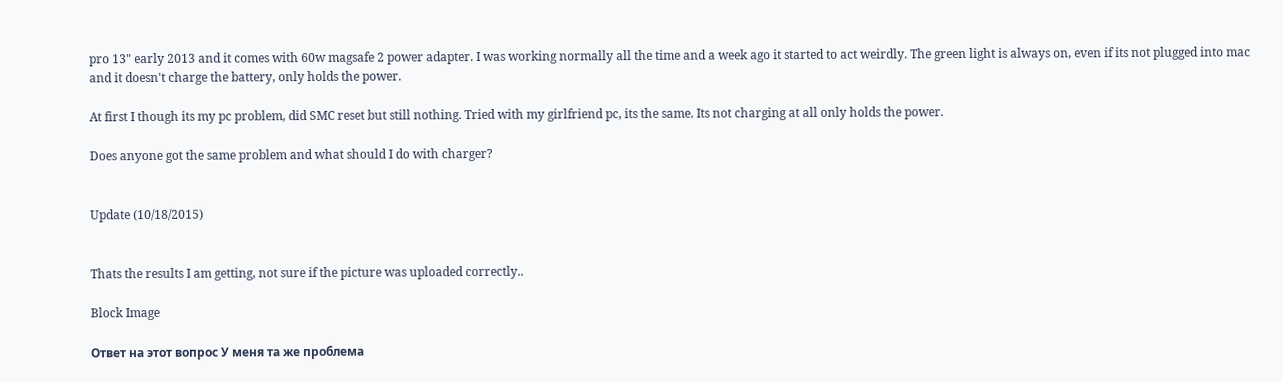pro 13" early 2013 and it comes with 60w magsafe 2 power adapter. I was working normally all the time and a week ago it started to act weirdly. The green light is always on, even if its not plugged into mac and it doesn't charge the battery, only holds the power.

At first I though its my pc problem, did SMC reset but still nothing. Tried with my girlfriend pc, its the same. Its not charging at all only holds the power.

Does anyone got the same problem and what should I do with charger?


Update (10/18/2015)


Thats the results I am getting, not sure if the picture was uploaded correctly..

Block Image

Ответ на этот вопрос У меня та же проблема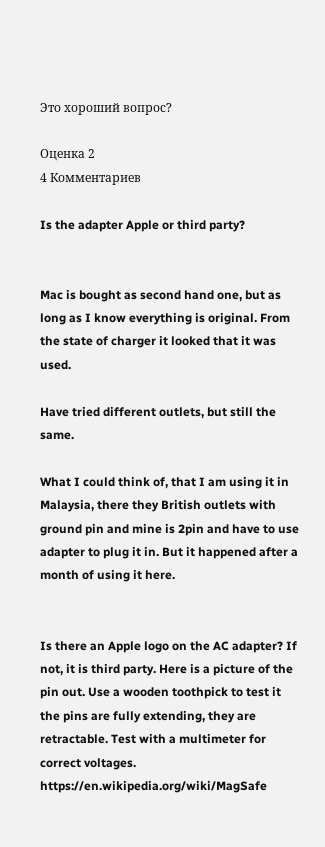Это хороший вопрос?

Оценка 2
4 Комментариев

Is the adapter Apple or third party?


Mac is bought as second hand one, but as long as I know everything is original. From the state of charger it looked that it was used.

Have tried different outlets, but still the same.

What I could think of, that I am using it in Malaysia, there they British outlets with ground pin and mine is 2pin and have to use adapter to plug it in. But it happened after a month of using it here.


Is there an Apple logo on the AC adapter? If not, it is third party. Here is a picture of the pin out. Use a wooden toothpick to test it the pins are fully extending, they are retractable. Test with a multimeter for correct voltages. https://en.wikipedia.org/wiki/MagSafe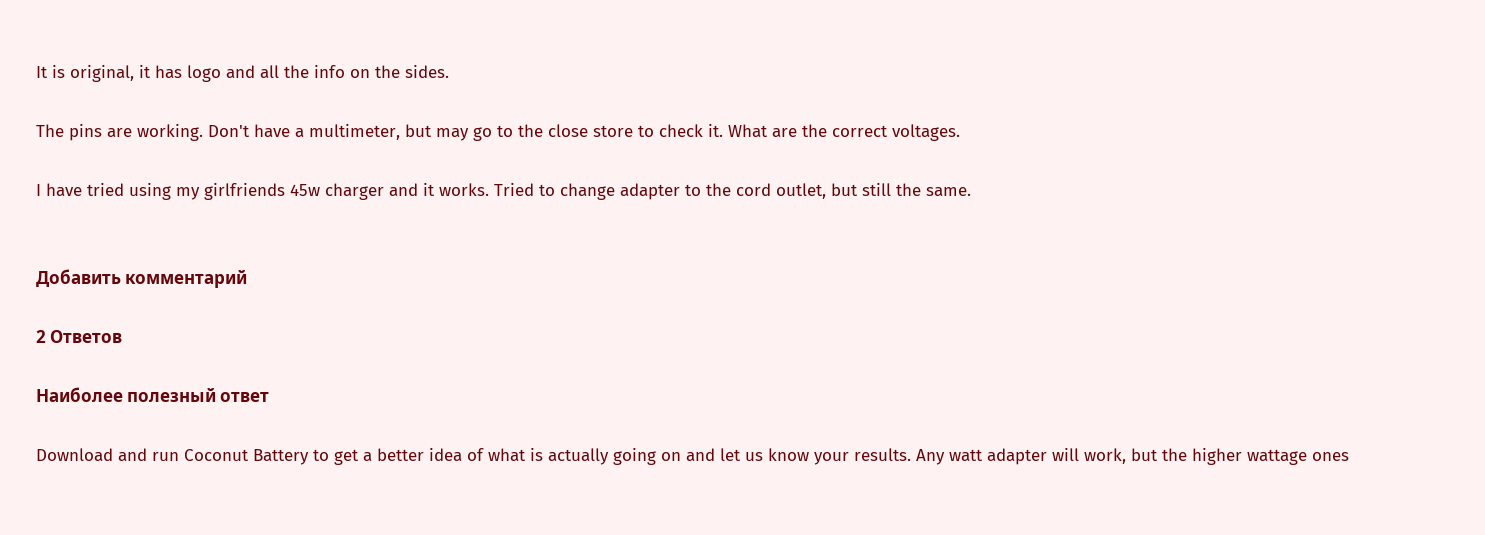It is original, it has logo and all the info on the sides.

The pins are working. Don't have a multimeter, but may go to the close store to check it. What are the correct voltages.

I have tried using my girlfriends 45w charger and it works. Tried to change adapter to the cord outlet, but still the same.


Добавить комментарий

2 Ответов

Наиболее полезный ответ

Download and run Coconut Battery to get a better idea of what is actually going on and let us know your results. Any watt adapter will work, but the higher wattage ones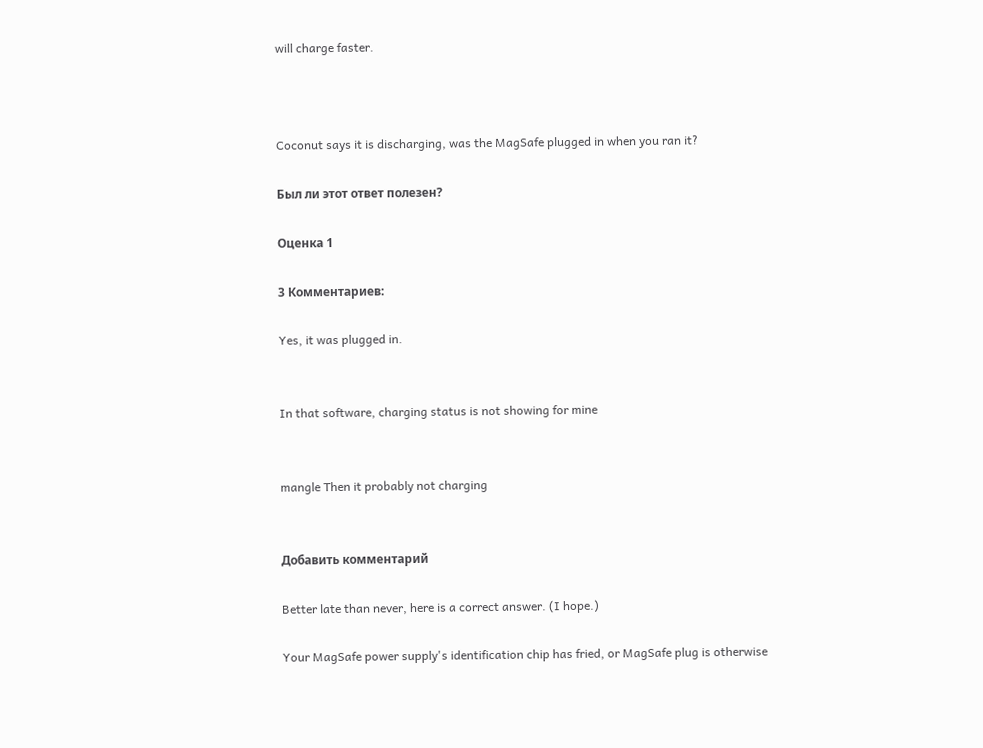will charge faster.



Coconut says it is discharging, was the MagSafe plugged in when you ran it?

Был ли этот ответ полезен?

Оценка 1

3 Комментариев:

Yes, it was plugged in.


In that software, charging status is not showing for mine


mangle Then it probably not charging


Добавить комментарий

Better late than never, here is a correct answer. (I hope.)

Your MagSafe power supply's identification chip has fried, or MagSafe plug is otherwise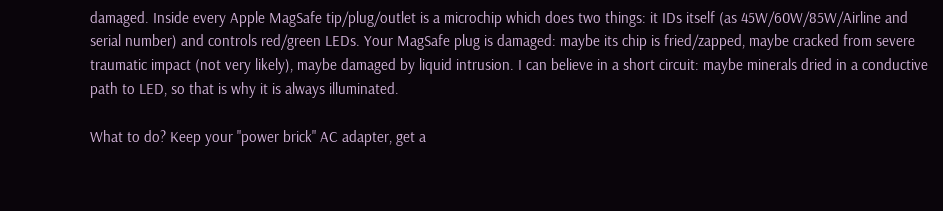damaged. Inside every Apple MagSafe tip/plug/outlet is a microchip which does two things: it IDs itself (as 45W/60W/85W/Airline and serial number) and controls red/green LEDs. Your MagSafe plug is damaged: maybe its chip is fried/zapped, maybe cracked from severe traumatic impact (not very likely), maybe damaged by liquid intrusion. I can believe in a short circuit: maybe minerals dried in a conductive path to LED, so that is why it is always illuminated.

What to do? Keep your "power brick" AC adapter, get a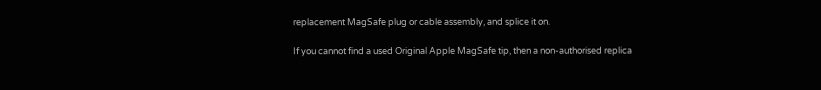replacement MagSafe plug or cable assembly, and splice it on.

If you cannot find a used Original Apple MagSafe tip, then a non-authorised replica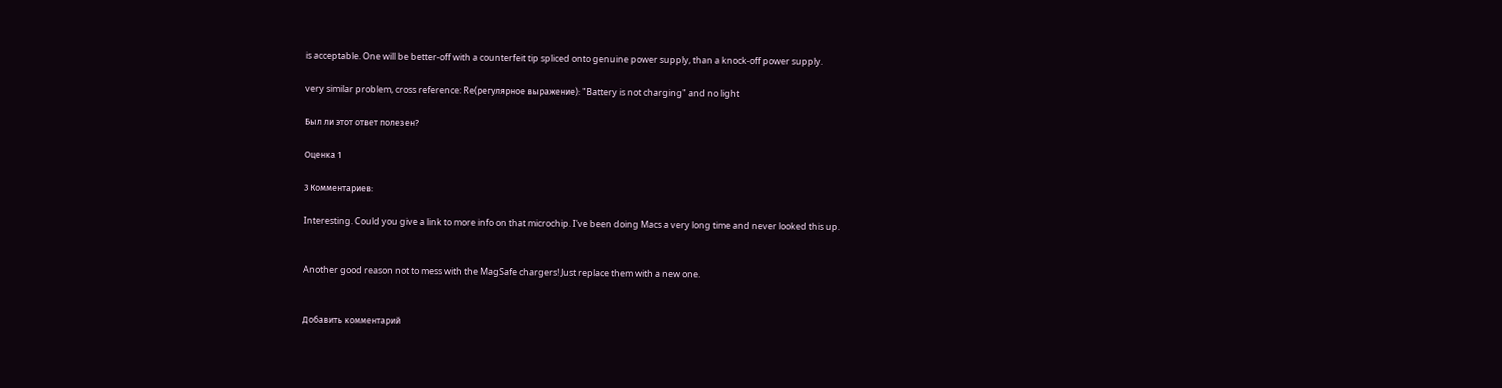is acceptable. One will be better-off with a counterfeit tip spliced onto genuine power supply, than a knock-off power supply.

very similar problem, cross reference: Re(регулярное выражение): "Battery is not charging" and no light

Был ли этот ответ полезен?

Оценка 1

3 Комментариев:

Interesting. Could you give a link to more info on that microchip. I've been doing Macs a very long time and never looked this up.


Another good reason not to mess with the MagSafe chargers! Just replace them with a new one.


Добавить комментарий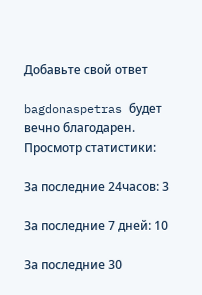Добавьте свой ответ

bagdonaspetras будет вечно благодарен.
Просмотр статистики:

За последние 24часов: 3

За последние 7 дней: 10

За последние 30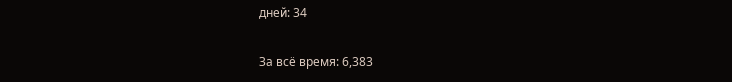дней: 34

За всё время: 6,383